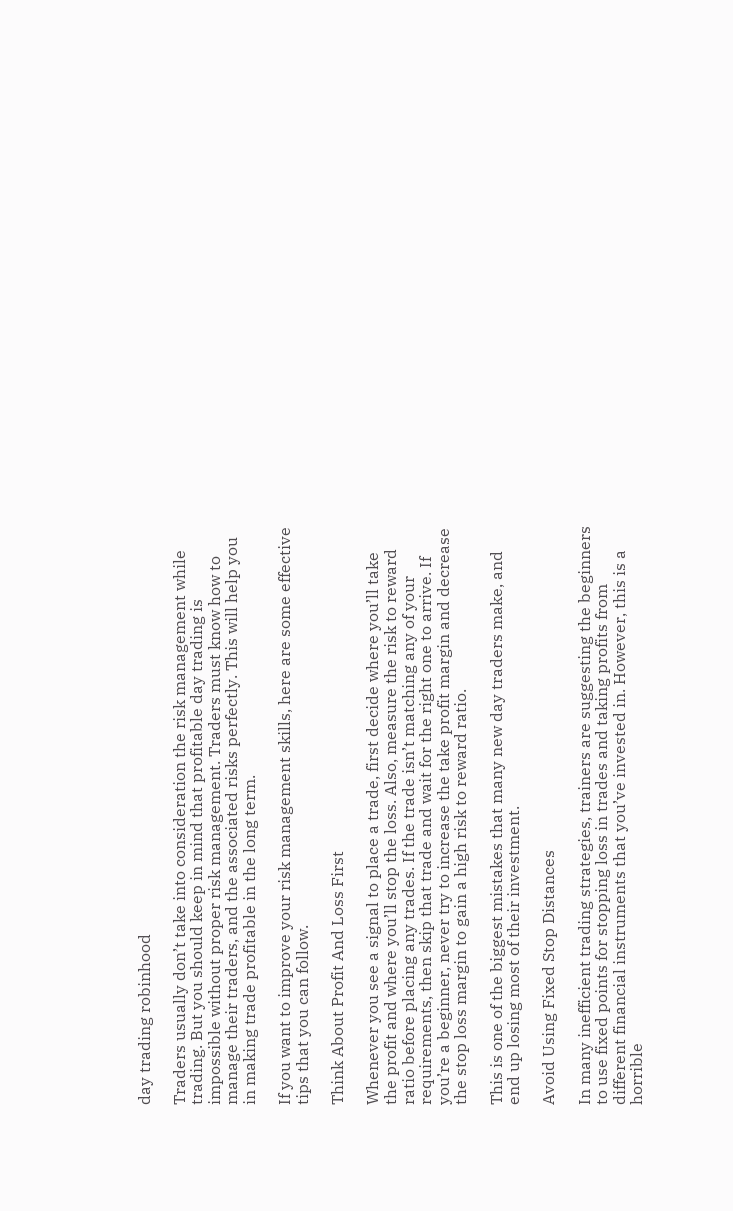day trading robinhood

Traders usually don’t take into consideration the risk management while trading. But you should keep in mind that profitable day trading is impossible without proper risk management. Traders must know how to manage their traders, and the associated risks perfectly. This will help you in making trade profitable in the long term.

If you want to improve your risk management skills, here are some effective tips that you can follow.

Think About Profit And Loss First

Whenever you see a signal to place a trade, first decide where you’ll take the profit and where you’ll stop the loss. Also, measure the risk to reward ratio before placing any trades. If the trade isn’t matching any of your requirements, then skip that trade and wait for the right one to arrive. If you’re a beginner, never try to increase the take profit margin and decrease the stop loss margin to gain a high risk to reward ratio.

This is one of the biggest mistakes that many new day traders make, and end up losing most of their investment.

Avoid Using Fixed Stop Distances

In many inefficient trading strategies, trainers are suggesting the beginners to use fixed points for stopping loss in trades and taking profits from different financial instruments that you’ve invested in. However, this is a horrible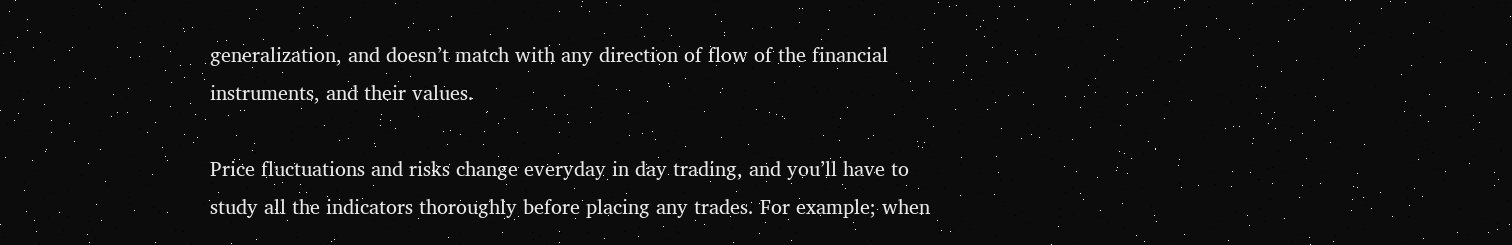generalization, and doesn’t match with any direction of flow of the financial instruments, and their values.

Price fluctuations and risks change everyday in day trading, and you’ll have to study all the indicators thoroughly before placing any trades. For example; when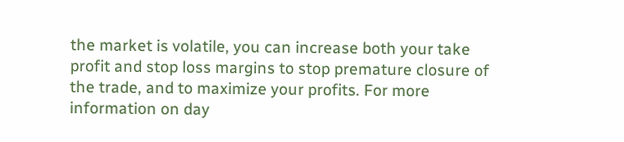the market is volatile, you can increase both your take profit and stop loss margins to stop premature closure of the trade, and to maximize your profits. For more information on day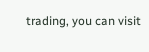trading, you can visit